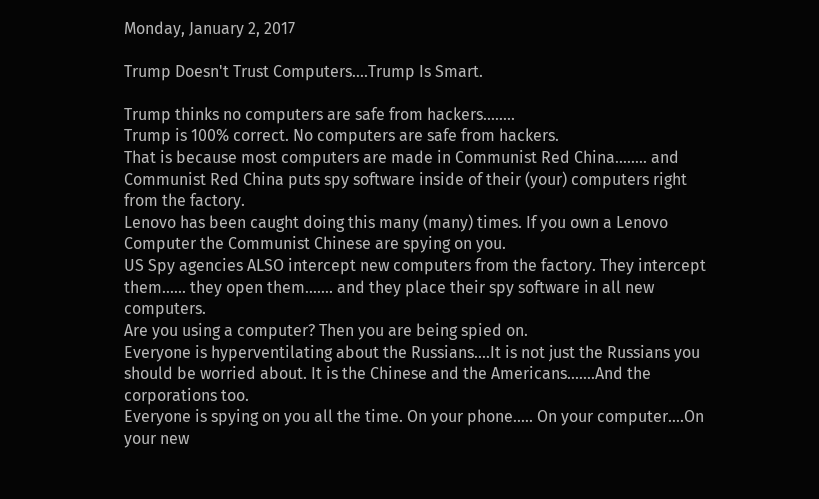Monday, January 2, 2017

Trump Doesn't Trust Computers....Trump Is Smart.

Trump thinks no computers are safe from hackers........
Trump is 100% correct. No computers are safe from hackers.
That is because most computers are made in Communist Red China........ and Communist Red China puts spy software inside of their (your) computers right from the factory.
Lenovo has been caught doing this many (many) times. If you own a Lenovo Computer the Communist Chinese are spying on you.
US Spy agencies ALSO intercept new computers from the factory. They intercept them...... they open them....... and they place their spy software in all new computers.
Are you using a computer? Then you are being spied on.
Everyone is hyperventilating about the Russians....It is not just the Russians you should be worried about. It is the Chinese and the Americans.......And the corporations too.
Everyone is spying on you all the time. On your phone..... On your computer....On your new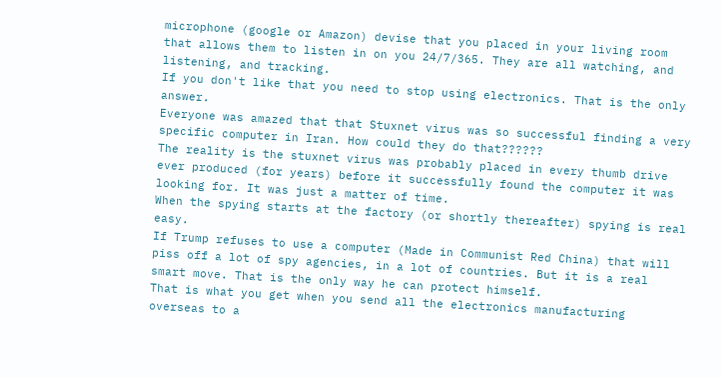microphone (google or Amazon) devise that you placed in your living room that allows them to listen in on you 24/7/365. They are all watching, and listening, and tracking.
If you don't like that you need to stop using electronics. That is the only answer.
Everyone was amazed that that Stuxnet virus was so successful finding a very specific computer in Iran. How could they do that??????
The reality is the stuxnet virus was probably placed in every thumb drive ever produced (for years) before it successfully found the computer it was looking for. It was just a matter of time.
When the spying starts at the factory (or shortly thereafter) spying is real easy.
If Trump refuses to use a computer (Made in Communist Red China) that will piss off a lot of spy agencies, in a lot of countries. But it is a real smart move. That is the only way he can protect himself.
That is what you get when you send all the electronics manufacturing overseas to a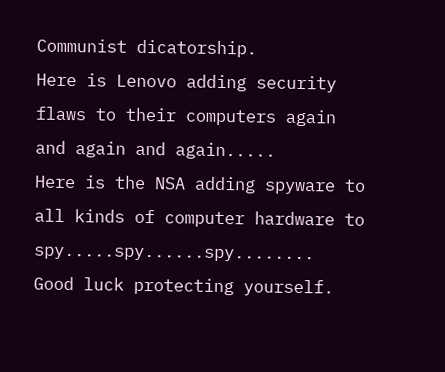Communist dicatorship.
Here is Lenovo adding security flaws to their computers again and again and again.....
Here is the NSA adding spyware to all kinds of computer hardware to spy.....spy......spy........
Good luck protecting yourself.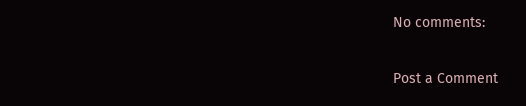No comments:

Post a Comment